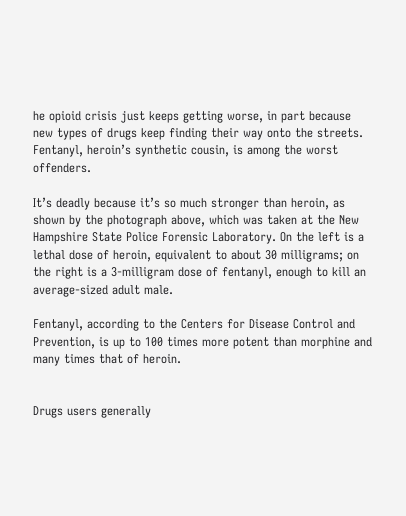he opioid crisis just keeps getting worse, in part because new types of drugs keep finding their way onto the streets. Fentanyl, heroin’s synthetic cousin, is among the worst offenders.

It’s deadly because it’s so much stronger than heroin, as shown by the photograph above, which was taken at the New Hampshire State Police Forensic Laboratory. On the left is a lethal dose of heroin, equivalent to about 30 milligrams; on the right is a 3-milligram dose of fentanyl, enough to kill an average-sized adult male.

Fentanyl, according to the Centers for Disease Control and Prevention, is up to 100 times more potent than morphine and many times that of heroin.


Drugs users generally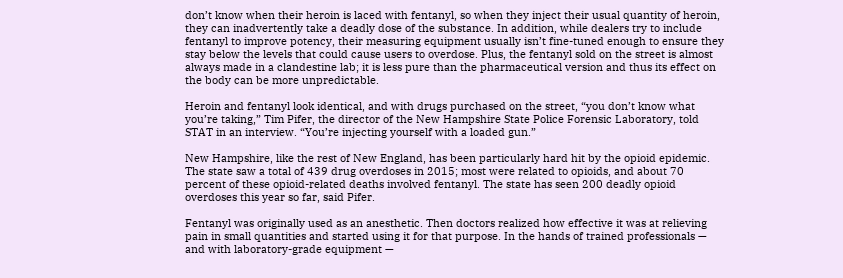don’t know when their heroin is laced with fentanyl, so when they inject their usual quantity of heroin, they can inadvertently take a deadly dose of the substance. In addition, while dealers try to include fentanyl to improve potency, their measuring equipment usually isn’t fine-tuned enough to ensure they stay below the levels that could cause users to overdose. Plus, the fentanyl sold on the street is almost always made in a clandestine lab; it is less pure than the pharmaceutical version and thus its effect on the body can be more unpredictable.

Heroin and fentanyl look identical, and with drugs purchased on the street, “you don’t know what you’re taking,” Tim Pifer, the director of the New Hampshire State Police Forensic Laboratory, told STAT in an interview. “You’re injecting yourself with a loaded gun.”

New Hampshire, like the rest of New England, has been particularly hard hit by the opioid epidemic. The state saw a total of 439 drug overdoses in 2015; most were related to opioids, and about 70 percent of these opioid-related deaths involved fentanyl. The state has seen 200 deadly opioid overdoses this year so far, said Pifer.

Fentanyl was originally used as an anesthetic. Then doctors realized how effective it was at relieving pain in small quantities and started using it for that purpose. In the hands of trained professionals — and with laboratory-grade equipment —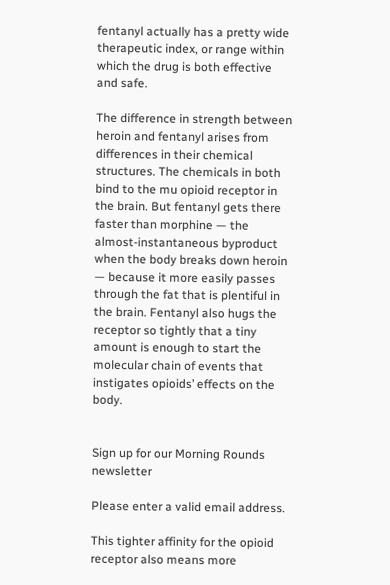fentanyl actually has a pretty wide therapeutic index, or range within which the drug is both effective and safe.

The difference in strength between heroin and fentanyl arises from differences in their chemical structures. The chemicals in both bind to the mu opioid receptor in the brain. But fentanyl gets there faster than morphine — the almost-instantaneous byproduct when the body breaks down heroin — because it more easily passes through the fat that is plentiful in the brain. Fentanyl also hugs the receptor so tightly that a tiny amount is enough to start the molecular chain of events that instigates opioids’ effects on the body.


Sign up for our Morning Rounds newsletter

Please enter a valid email address.

This tighter affinity for the opioid receptor also means more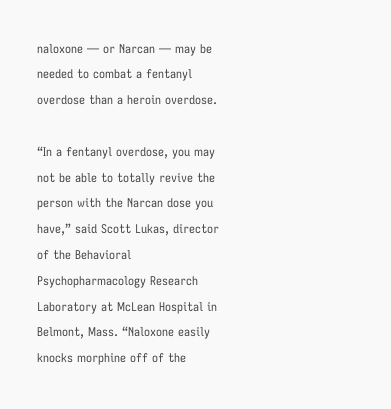naloxone — or Narcan — may be needed to combat a fentanyl overdose than a heroin overdose.

“In a fentanyl overdose, you may not be able to totally revive the person with the Narcan dose you have,” said Scott Lukas, director of the Behavioral Psychopharmacology Research Laboratory at McLean Hospital in Belmont, Mass. “Naloxone easily knocks morphine off of the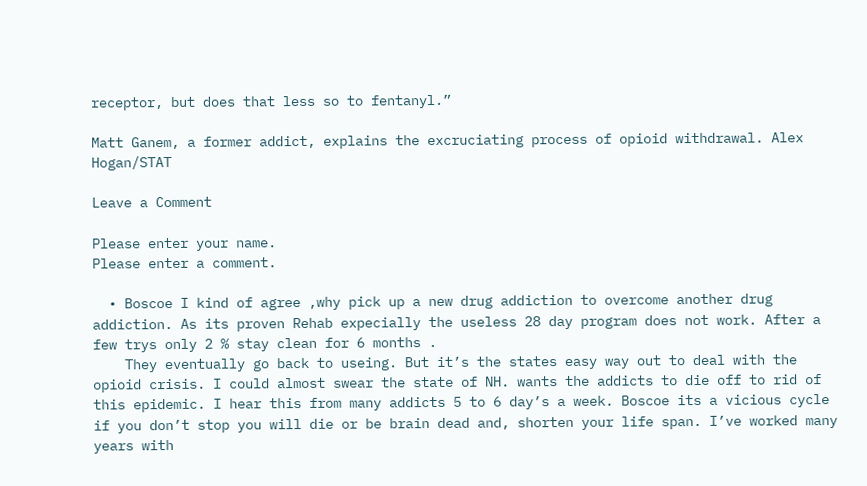receptor, but does that less so to fentanyl.”

Matt Ganem, a former addict, explains the excruciating process of opioid withdrawal. Alex Hogan/STAT

Leave a Comment

Please enter your name.
Please enter a comment.

  • Boscoe I kind of agree ,why pick up a new drug addiction to overcome another drug addiction. As its proven Rehab expecially the useless 28 day program does not work. After a few trys only 2 % stay clean for 6 months .
    They eventually go back to useing. But it’s the states easy way out to deal with the opioid crisis. I could almost swear the state of NH. wants the addicts to die off to rid of this epidemic. I hear this from many addicts 5 to 6 day’s a week. Boscoe its a vicious cycle if you don’t stop you will die or be brain dead and, shorten your life span. I’ve worked many years with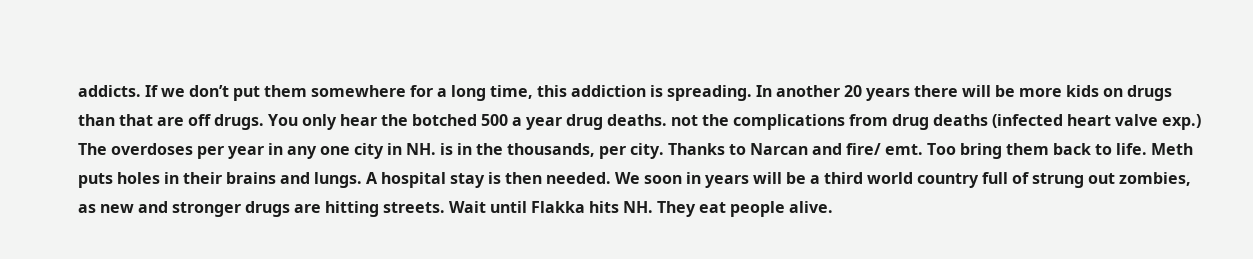addicts. If we don’t put them somewhere for a long time, this addiction is spreading. In another 20 years there will be more kids on drugs than that are off drugs. You only hear the botched 500 a year drug deaths. not the complications from drug deaths (infected heart valve exp.) The overdoses per year in any one city in NH. is in the thousands, per city. Thanks to Narcan and fire/ emt. Too bring them back to life. Meth puts holes in their brains and lungs. A hospital stay is then needed. We soon in years will be a third world country full of strung out zombies, as new and stronger drugs are hitting streets. Wait until Flakka hits NH. They eat people alive.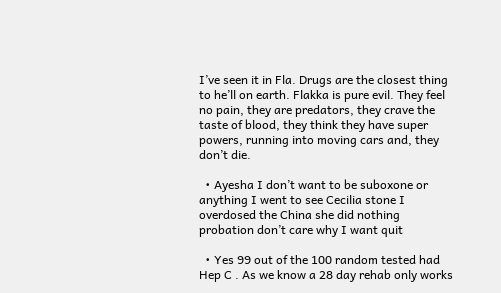I’ve seen it in Fla. Drugs are the closest thing to he’ll on earth. Flakka is pure evil. They feel no pain, they are predators, they crave the taste of blood, they think they have super powers, running into moving cars and, they don’t die.

  • Ayesha I don’t want to be suboxone or anything I went to see Cecilia stone I overdosed the China she did nothing probation don’t care why I want quit

  • Yes 99 out of the 100 random tested had Hep C . As we know a 28 day rehab only works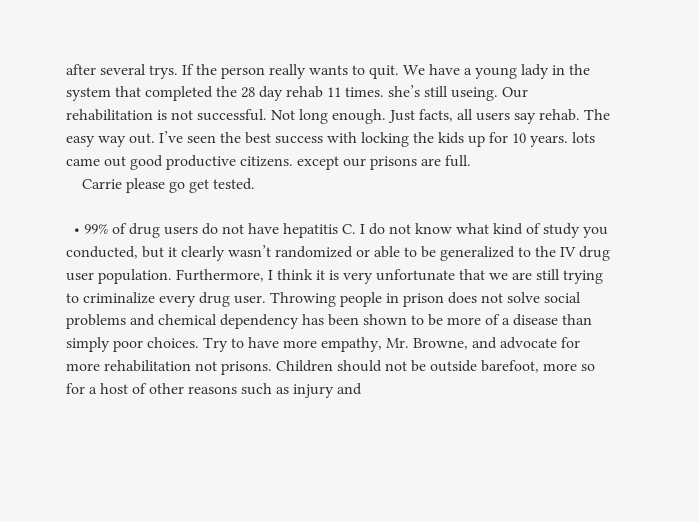after several trys. If the person really wants to quit. We have a young lady in the system that completed the 28 day rehab 11 times. she’s still useing. Our rehabilitation is not successful. Not long enough. Just facts, all users say rehab. The easy way out. I’ve seen the best success with locking the kids up for 10 years. lots came out good productive citizens. except our prisons are full.
    Carrie please go get tested.

  • 99% of drug users do not have hepatitis C. I do not know what kind of study you conducted, but it clearly wasn’t randomized or able to be generalized to the IV drug user population. Furthermore, I think it is very unfortunate that we are still trying to criminalize every drug user. Throwing people in prison does not solve social problems and chemical dependency has been shown to be more of a disease than simply poor choices. Try to have more empathy, Mr. Browne, and advocate for more rehabilitation not prisons. Children should not be outside barefoot, more so for a host of other reasons such as injury and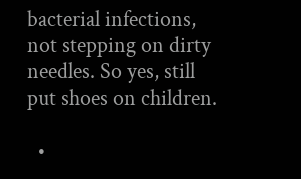bacterial infections, not stepping on dirty needles. So yes, still put shoes on children.

  •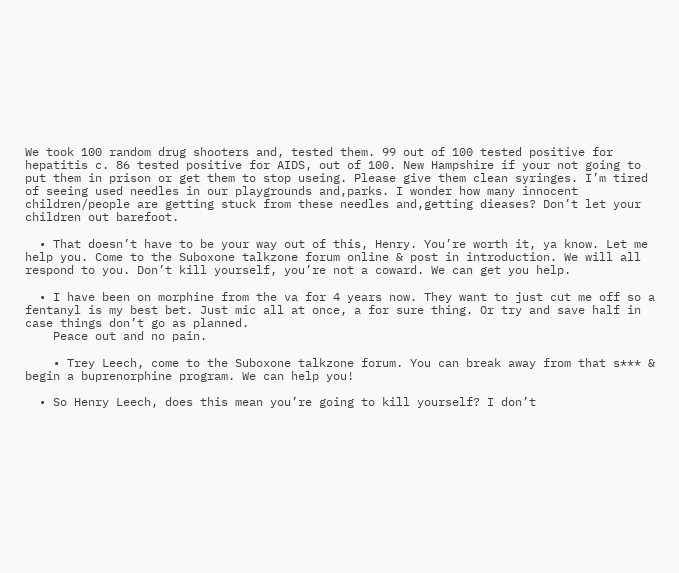We took 100 random drug shooters and, tested them. 99 out of 100 tested positive for hepatitis c. 86 tested positive for AIDS, out of 100. New Hampshire if your not going to put them in prison or get them to stop useing. Please give them clean syringes. I’m tired of seeing used needles in our playgrounds and,parks. I wonder how many innocent children/people are getting stuck from these needles and,getting dieases? Don’t let your children out barefoot.

  • That doesn’t have to be your way out of this, Henry. You’re worth it, ya know. Let me help you. Come to the Suboxone talkzone forum online & post in introduction. We will all respond to you. Don’t kill yourself, you’re not a coward. We can get you help.

  • I have been on morphine from the va for 4 years now. They want to just cut me off so a fentanyl is my best bet. Just mic all at once, a for sure thing. Or try and save half in case things don’t go as planned.
    Peace out and no pain.

    • Trey Leech, come to the Suboxone talkzone forum. You can break away from that s*** & begin a buprenorphine program. We can help you!

  • So Henry Leech, does this mean you’re going to kill yourself? I don’t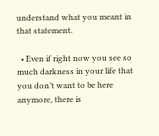understand what you meant in that statement.

  • Even if right now you see so much darkness in your life that you don’t want to be here anymore, there is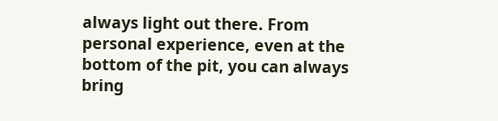always light out there. From personal experience, even at the bottom of the pit, you can always bring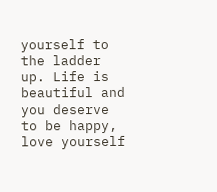yourself to the ladder up. Life is beautiful and you deserve to be happy, love yourself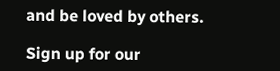and be loved by others.

Sign up for our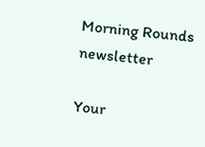Morning Rounds newsletter

Your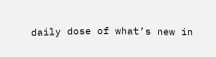daily dose of what’s new in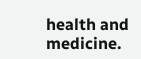health and medicine.